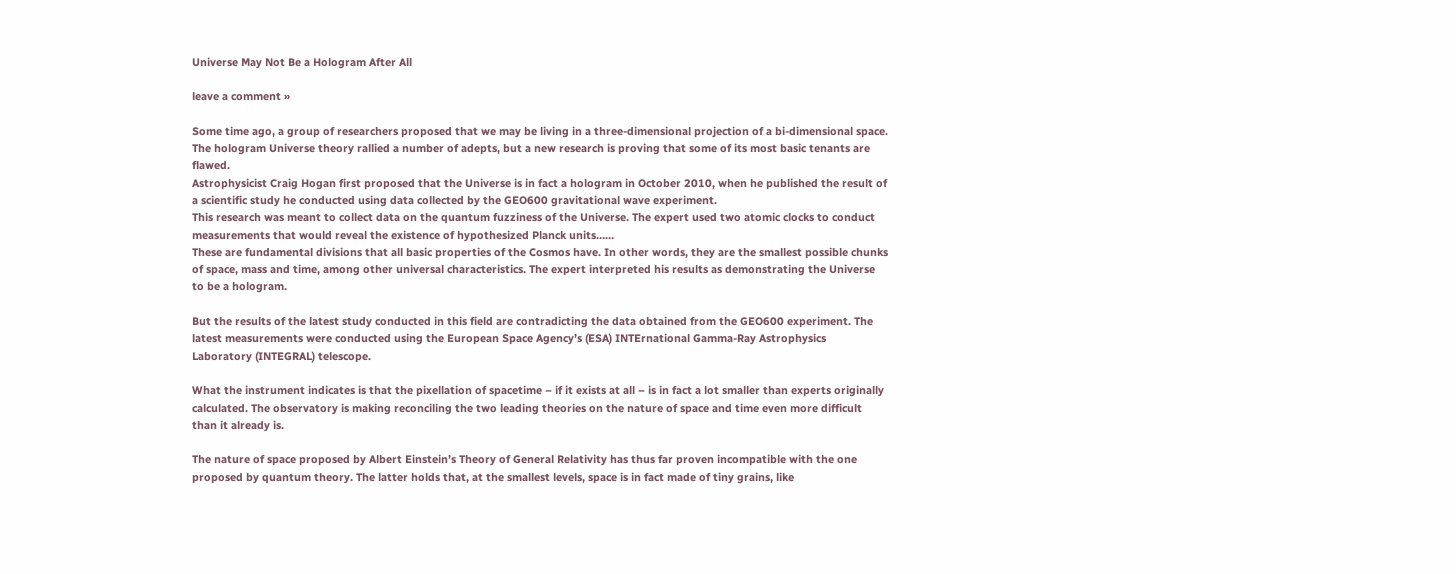Universe May Not Be a Hologram After All

leave a comment »

Some time ago, a group of researchers proposed that we may be living in a three-dimensional projection of a bi-dimensional space. The hologram Universe theory rallied a number of adepts, but a new research is proving that some of its most basic tenants are flawed.
Astrophysicist Craig Hogan first proposed that the Universe is in fact a hologram in October 2010, when he published the result of a scientific study he conducted using data collected by the GEO600 gravitational wave experiment.
This research was meant to collect data on the quantum fuzziness of the Universe. The expert used two atomic clocks to conduct measurements that would reveal the existence of hypothesized Planck units……
These are fundamental divisions that all basic properties of the Cosmos have. In other words, they are the smallest possible chunks of space, mass and time, among other universal characteristics. The expert interpreted his results as demonstrating the Universe to be a hologram.

But the results of the latest study conducted in this field are contradicting the data obtained from the GEO600 experiment. The latest measurements were conducted using the European Space Agency’s (ESA) INTErnational Gamma-Ray Astrophysics Laboratory (INTEGRAL) telescope.

What the instrument indicates is that the pixellation of spacetime – if it exists at all – is in fact a lot smaller than experts originally calculated. The observatory is making reconciling the two leading theories on the nature of space and time even more difficult than it already is.

The nature of space proposed by Albert Einstein’s Theory of General Relativity has thus far proven incompatible with the one proposed by quantum theory. The latter holds that, at the smallest levels, space is in fact made of tiny grains, like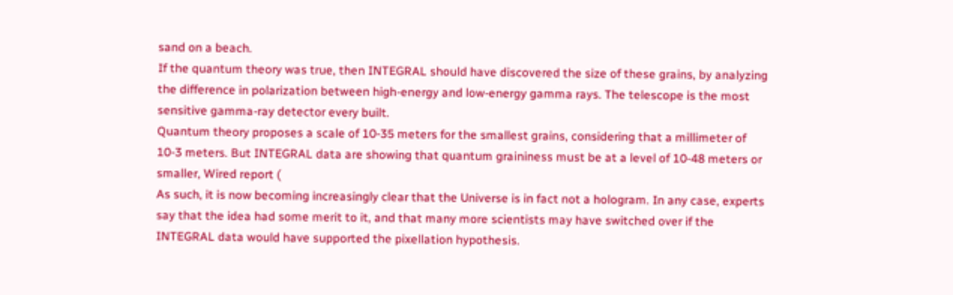sand on a beach.
If the quantum theory was true, then INTEGRAL should have discovered the size of these grains, by analyzing the difference in polarization between high-energy and low-energy gamma rays. The telescope is the most sensitive gamma-ray detector every built.
Quantum theory proposes a scale of 10-35 meters for the smallest grains, considering that a millimeter of 10-3 meters. But INTEGRAL data are showing that quantum graininess must be at a level of 10-48 meters or smaller, Wired report (
As such, it is now becoming increasingly clear that the Universe is in fact not a hologram. In any case, experts say that the idea had some merit to it, and that many more scientists may have switched over if the INTEGRAL data would have supported the pixellation hypothesis.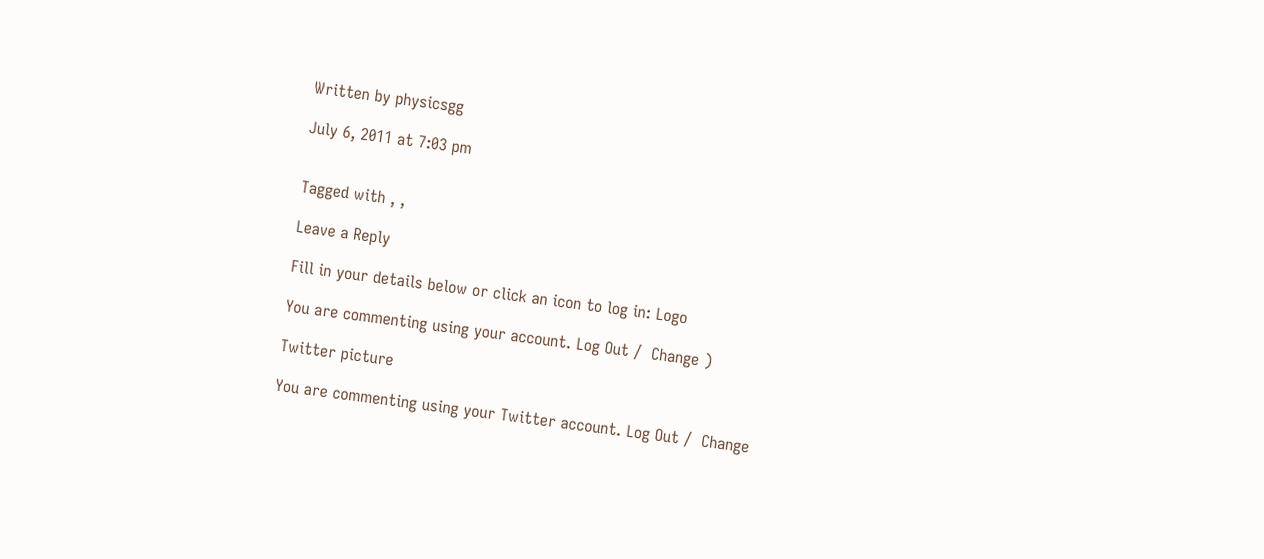Written by physicsgg

July 6, 2011 at 7:03 pm


Tagged with , ,

Leave a Reply

Fill in your details below or click an icon to log in: Logo

You are commenting using your account. Log Out /  Change )

Twitter picture

You are commenting using your Twitter account. Log Out /  Change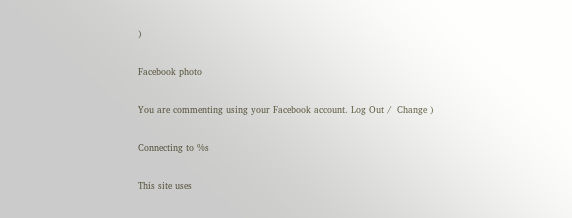)

Facebook photo

You are commenting using your Facebook account. Log Out /  Change )

Connecting to %s

This site uses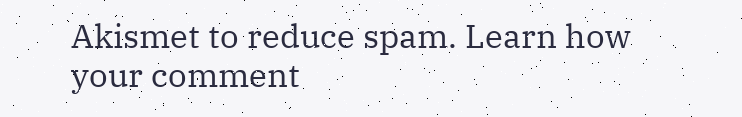Akismet to reduce spam. Learn how your comment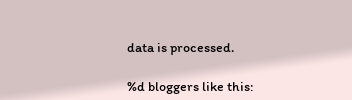data is processed.

%d bloggers like this: